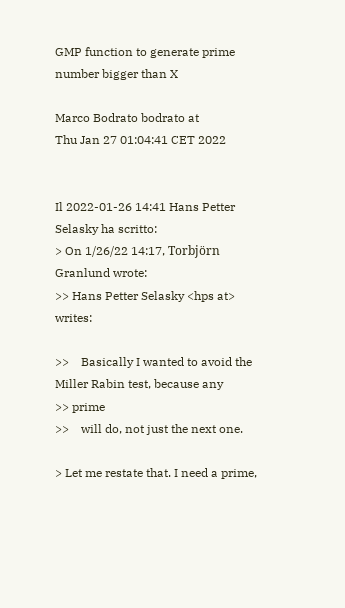GMP function to generate prime number bigger than X

Marco Bodrato bodrato at
Thu Jan 27 01:04:41 CET 2022


Il 2022-01-26 14:41 Hans Petter Selasky ha scritto:
> On 1/26/22 14:17, Torbjörn Granlund wrote:
>> Hans Petter Selasky <hps at> writes:

>>    Basically I wanted to avoid the Miller Rabin test, because any
>> prime
>>    will do, not just the next one.

> Let me restate that. I need a prime,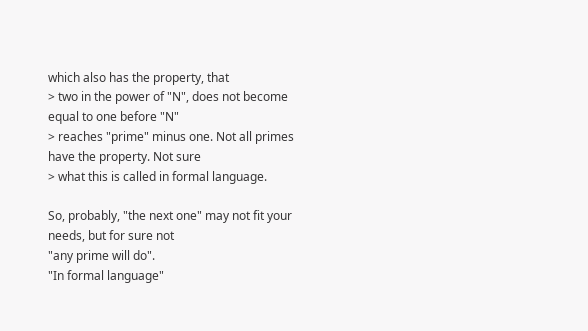which also has the property, that
> two in the power of "N", does not become equal to one before "N"
> reaches "prime" minus one. Not all primes have the property. Not sure
> what this is called in formal language.

So, probably, "the next one" may not fit your needs, but for sure not
"any prime will do".
"In formal language"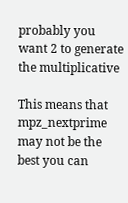probably you want 2 to generate the multiplicative

This means that mpz_nextprime may not be the best you can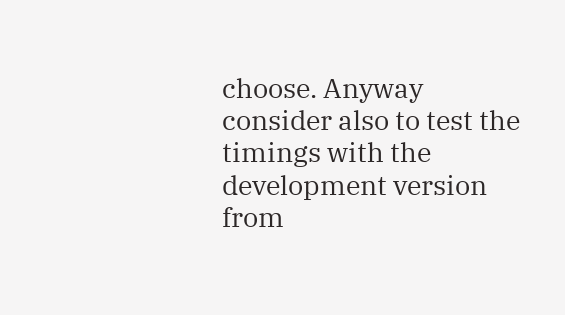choose. Anyway
consider also to test the timings with the development version from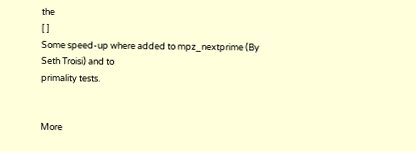the
[ ]
Some speed-up where added to mpz_nextprime (By Seth Troisi) and to
primality tests.


More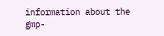information about the gmp-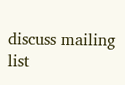discuss mailing list